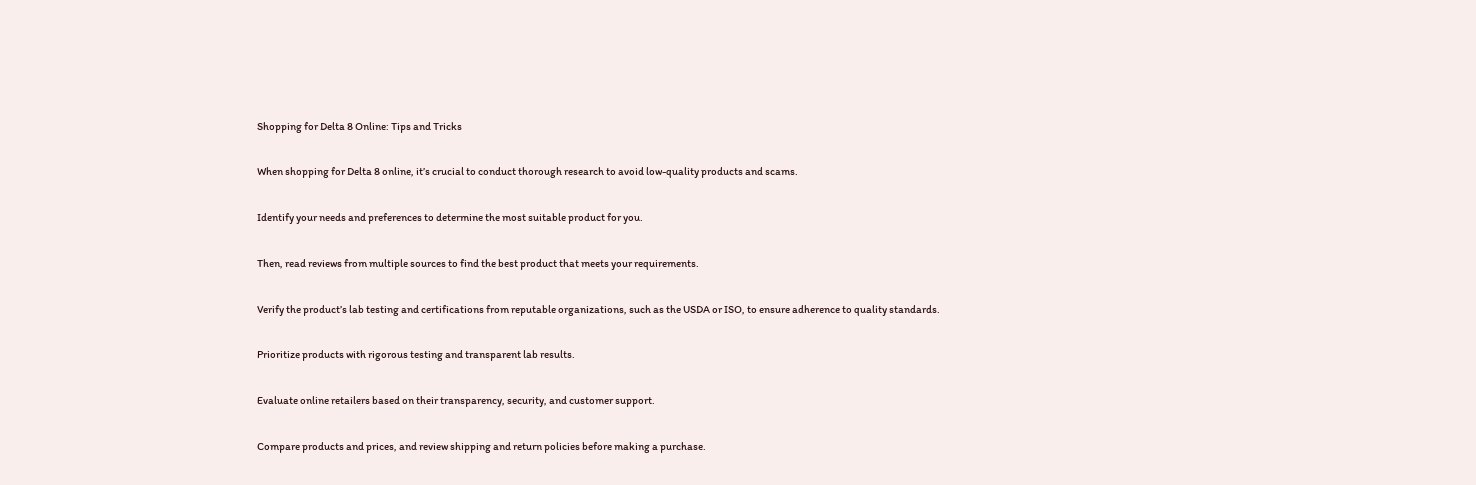Shopping for Delta 8 Online: Tips and Tricks

When shopping for Delta 8 online, it’s crucial to conduct thorough research to avoid low-quality products and scams.

Identify your needs and preferences to determine the most suitable product for you.

Then, read reviews from multiple sources to find the best product that meets your requirements.

Verify the product’s lab testing and certifications from reputable organizations, such as the USDA or ISO, to ensure adherence to quality standards.

Prioritize products with rigorous testing and transparent lab results.

Evaluate online retailers based on their transparency, security, and customer support.

Compare products and prices, and review shipping and return policies before making a purchase.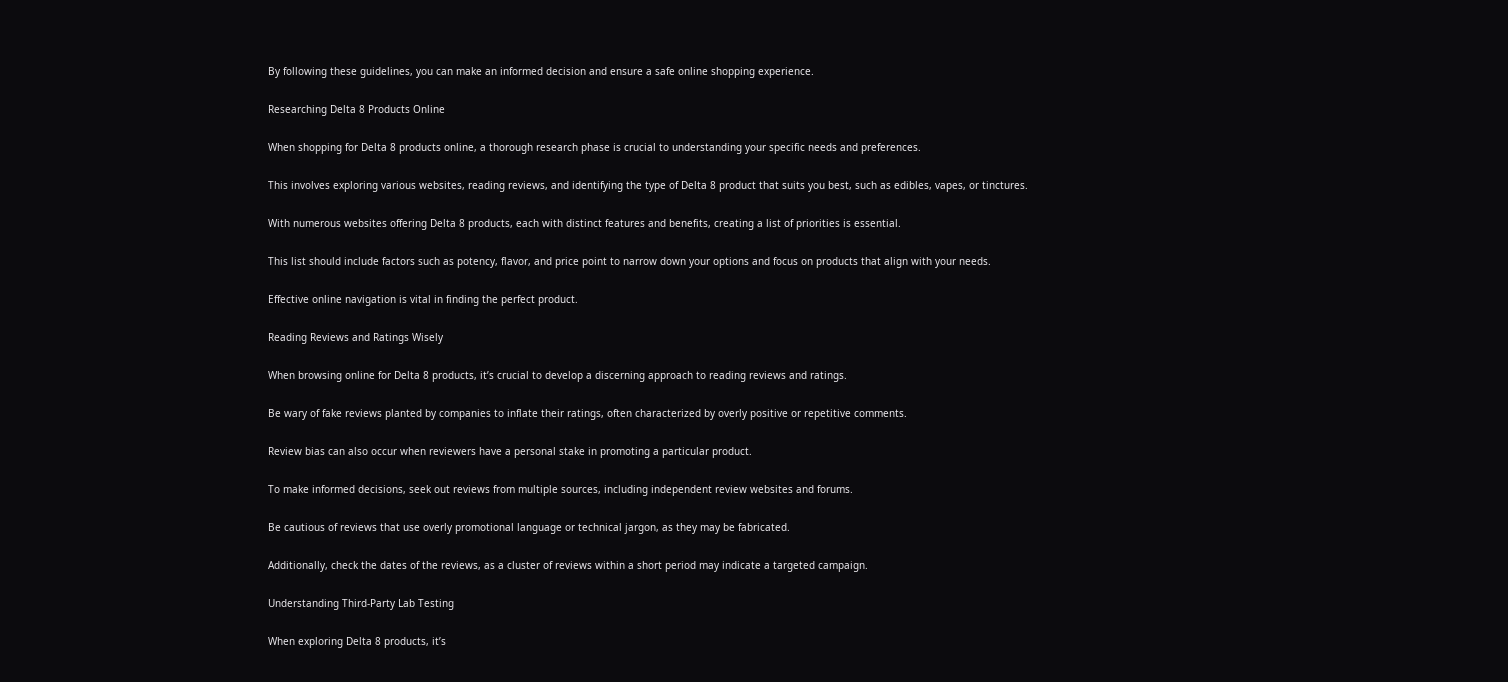By following these guidelines, you can make an informed decision and ensure a safe online shopping experience.

Researching Delta 8 Products Online

When shopping for Delta 8 products online, a thorough research phase is crucial to understanding your specific needs and preferences.

This involves exploring various websites, reading reviews, and identifying the type of Delta 8 product that suits you best, such as edibles, vapes, or tinctures.

With numerous websites offering Delta 8 products, each with distinct features and benefits, creating a list of priorities is essential.

This list should include factors such as potency, flavor, and price point to narrow down your options and focus on products that align with your needs.

Effective online navigation is vital in finding the perfect product.

Reading Reviews and Ratings Wisely

When browsing online for Delta 8 products, it’s crucial to develop a discerning approach to reading reviews and ratings.

Be wary of fake reviews planted by companies to inflate their ratings, often characterized by overly positive or repetitive comments.

Review bias can also occur when reviewers have a personal stake in promoting a particular product.

To make informed decisions, seek out reviews from multiple sources, including independent review websites and forums.

Be cautious of reviews that use overly promotional language or technical jargon, as they may be fabricated.

Additionally, check the dates of the reviews, as a cluster of reviews within a short period may indicate a targeted campaign.

Understanding Third-Party Lab Testing

When exploring Delta 8 products, it’s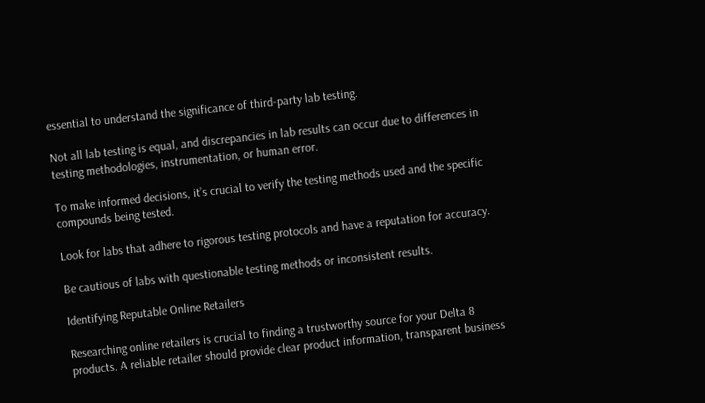essential to understand the significance of third-party lab testing.

Not all lab testing is equal, and discrepancies in lab results can occur due to differences in testing methodologies, instrumentation, or human error.

To make informed decisions, it’s crucial to verify the testing methods used and the specific compounds being tested.

Look for labs that adhere to rigorous testing protocols and have a reputation for accuracy.

Be cautious of labs with questionable testing methods or inconsistent results.

Identifying Reputable Online Retailers

Researching online retailers is crucial to finding a trustworthy source for your Delta 8 products. A reliable retailer should provide clear product information, transparent business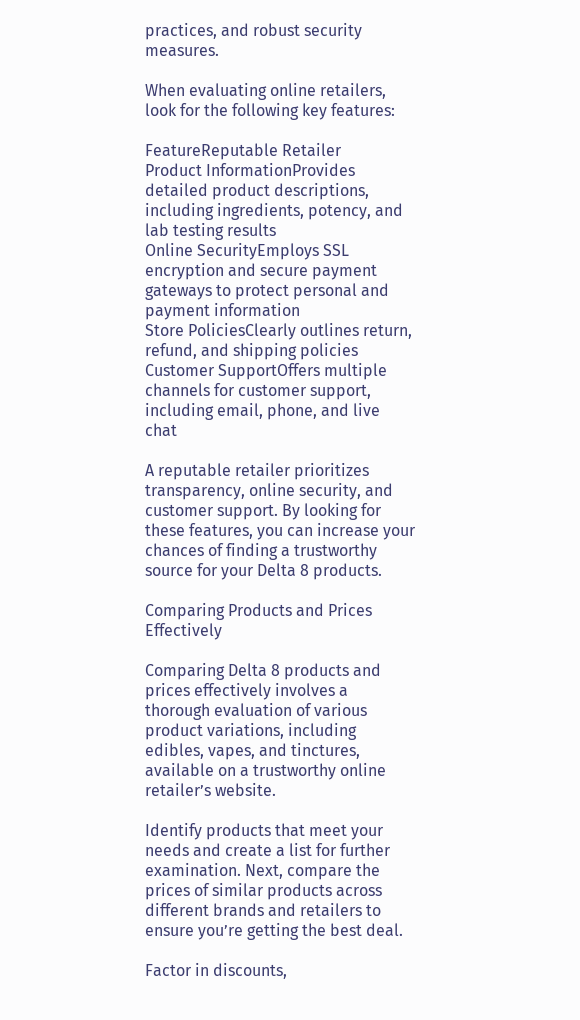practices, and robust security measures.

When evaluating online retailers, look for the following key features:

FeatureReputable Retailer
Product InformationProvides detailed product descriptions, including ingredients, potency, and lab testing results
Online SecurityEmploys SSL encryption and secure payment gateways to protect personal and payment information
Store PoliciesClearly outlines return, refund, and shipping policies
Customer SupportOffers multiple channels for customer support, including email, phone, and live chat

A reputable retailer prioritizes transparency, online security, and customer support. By looking for these features, you can increase your chances of finding a trustworthy source for your Delta 8 products.

Comparing Products and Prices Effectively

Comparing Delta 8 products and prices effectively involves a thorough evaluation of various product variations, including edibles, vapes, and tinctures, available on a trustworthy online retailer’s website.

Identify products that meet your needs and create a list for further examination. Next, compare the prices of similar products across different brands and retailers to ensure you’re getting the best deal.

Factor in discounts,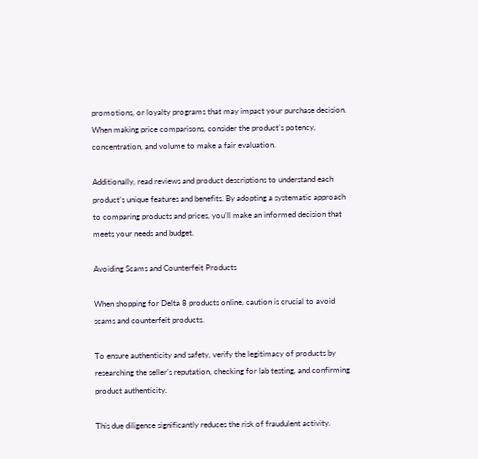promotions, or loyalty programs that may impact your purchase decision. When making price comparisons, consider the product’s potency, concentration, and volume to make a fair evaluation.

Additionally, read reviews and product descriptions to understand each product’s unique features and benefits. By adopting a systematic approach to comparing products and prices, you’ll make an informed decision that meets your needs and budget.

Avoiding Scams and Counterfeit Products

When shopping for Delta 8 products online, caution is crucial to avoid scams and counterfeit products.

To ensure authenticity and safety, verify the legitimacy of products by researching the seller’s reputation, checking for lab testing, and confirming product authenticity.

This due diligence significantly reduces the risk of fraudulent activity.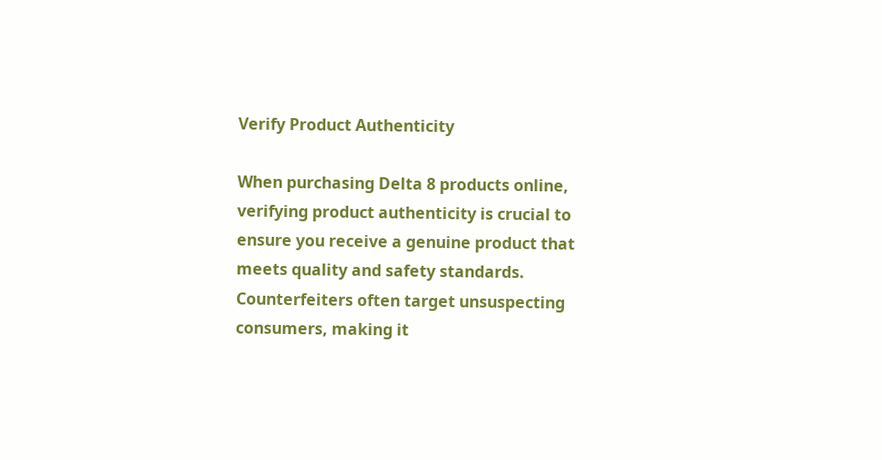Verify Product Authenticity

When purchasing Delta 8 products online, verifying product authenticity is crucial to ensure you receive a genuine product that meets quality and safety standards. Counterfeiters often target unsuspecting consumers, making it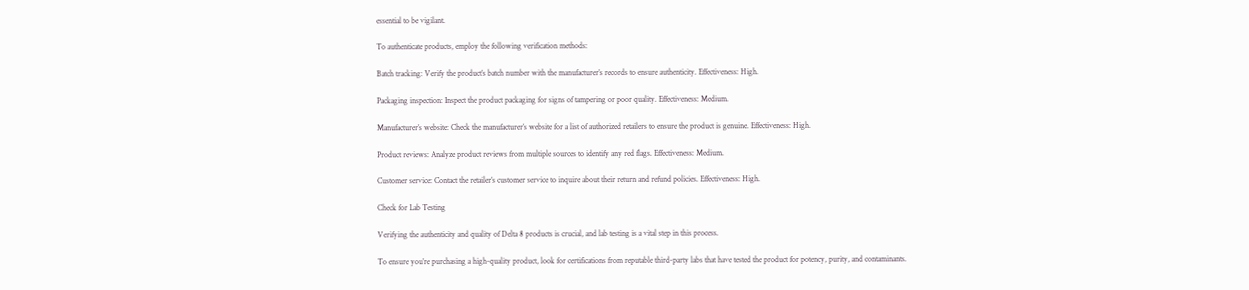essential to be vigilant.

To authenticate products, employ the following verification methods:

Batch tracking: Verify the product’s batch number with the manufacturer’s records to ensure authenticity. Effectiveness: High.

Packaging inspection: Inspect the product packaging for signs of tampering or poor quality. Effectiveness: Medium.

Manufacturer’s website: Check the manufacturer’s website for a list of authorized retailers to ensure the product is genuine. Effectiveness: High.

Product reviews: Analyze product reviews from multiple sources to identify any red flags. Effectiveness: Medium.

Customer service: Contact the retailer’s customer service to inquire about their return and refund policies. Effectiveness: High.

Check for Lab Testing

Verifying the authenticity and quality of Delta 8 products is crucial, and lab testing is a vital step in this process.

To ensure you’re purchasing a high-quality product, look for certifications from reputable third-party labs that have tested the product for potency, purity, and contaminants.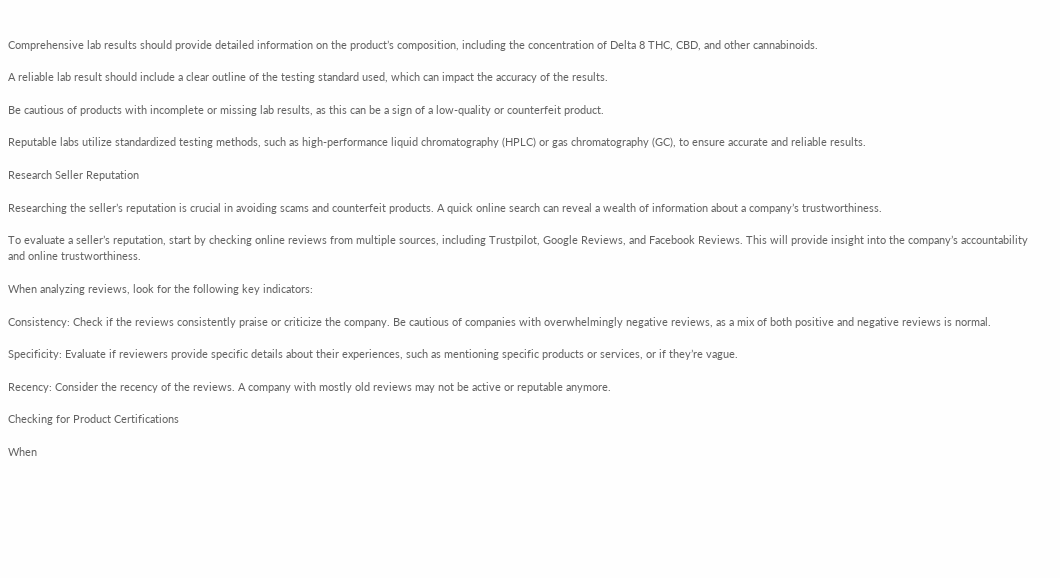Comprehensive lab results should provide detailed information on the product’s composition, including the concentration of Delta 8 THC, CBD, and other cannabinoids.

A reliable lab result should include a clear outline of the testing standard used, which can impact the accuracy of the results.

Be cautious of products with incomplete or missing lab results, as this can be a sign of a low-quality or counterfeit product.

Reputable labs utilize standardized testing methods, such as high-performance liquid chromatography (HPLC) or gas chromatography (GC), to ensure accurate and reliable results.

Research Seller Reputation

Researching the seller’s reputation is crucial in avoiding scams and counterfeit products. A quick online search can reveal a wealth of information about a company’s trustworthiness.

To evaluate a seller’s reputation, start by checking online reviews from multiple sources, including Trustpilot, Google Reviews, and Facebook Reviews. This will provide insight into the company’s accountability and online trustworthiness.

When analyzing reviews, look for the following key indicators:

Consistency: Check if the reviews consistently praise or criticize the company. Be cautious of companies with overwhelmingly negative reviews, as a mix of both positive and negative reviews is normal.

Specificity: Evaluate if reviewers provide specific details about their experiences, such as mentioning specific products or services, or if they’re vague.

Recency: Consider the recency of the reviews. A company with mostly old reviews may not be active or reputable anymore.

Checking for Product Certifications

When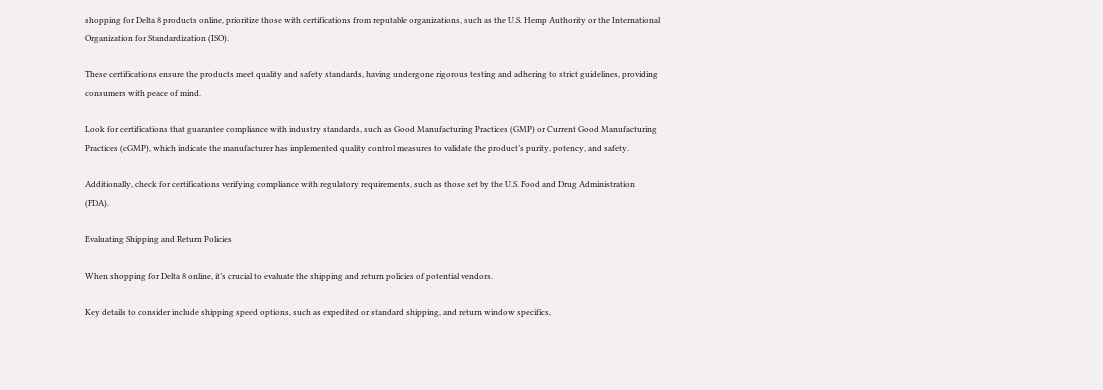shopping for Delta 8 products online, prioritize those with certifications from reputable organizations, such as the U.S. Hemp Authority or the International Organization for Standardization (ISO).

These certifications ensure the products meet quality and safety standards, having undergone rigorous testing and adhering to strict guidelines, providing consumers with peace of mind.

Look for certifications that guarantee compliance with industry standards, such as Good Manufacturing Practices (GMP) or Current Good Manufacturing Practices (cGMP), which indicate the manufacturer has implemented quality control measures to validate the product’s purity, potency, and safety.

Additionally, check for certifications verifying compliance with regulatory requirements, such as those set by the U.S. Food and Drug Administration (FDA).

Evaluating Shipping and Return Policies

When shopping for Delta 8 online, it’s crucial to evaluate the shipping and return policies of potential vendors.

Key details to consider include shipping speed options, such as expedited or standard shipping, and return window specifics,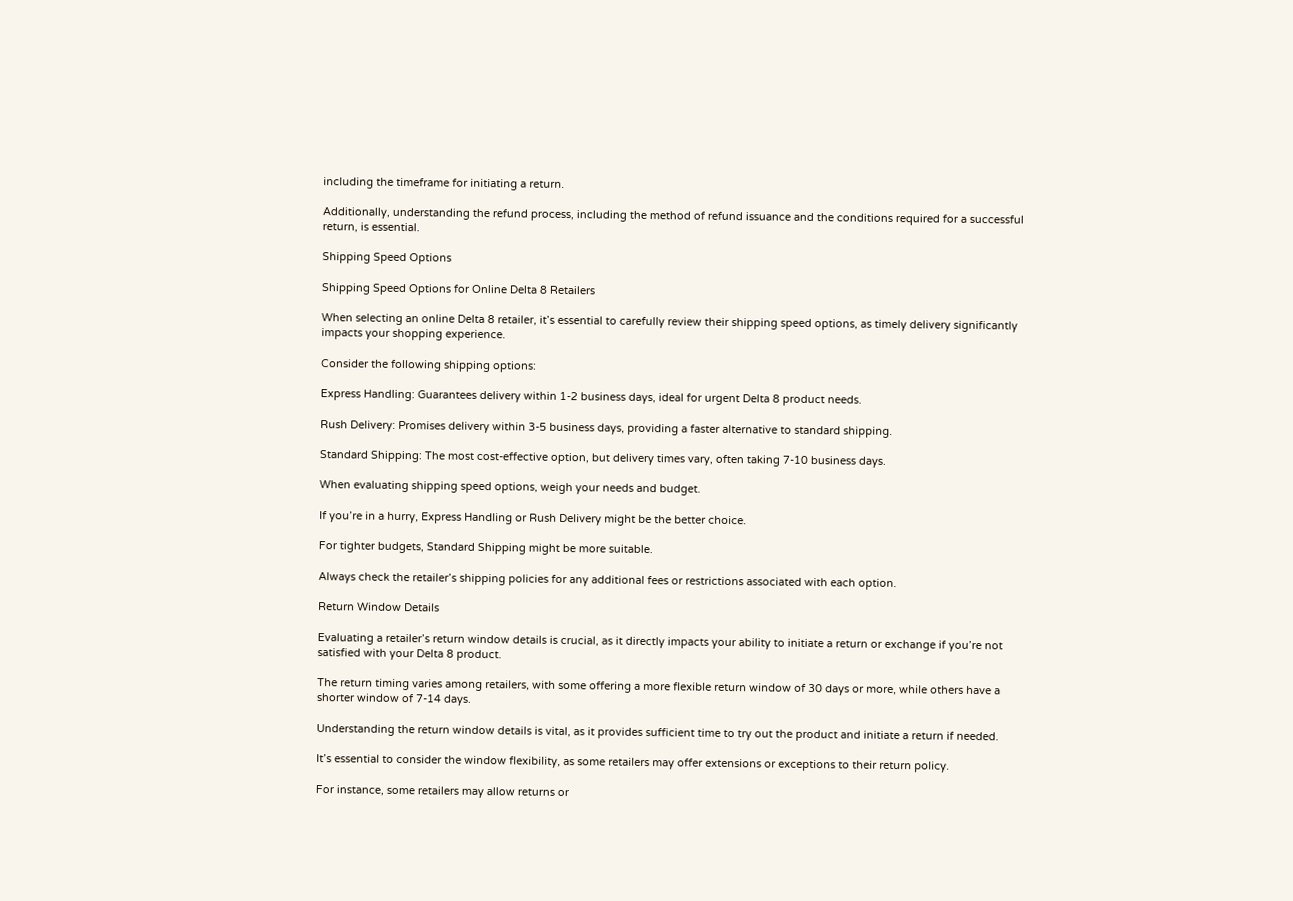including the timeframe for initiating a return.

Additionally, understanding the refund process, including the method of refund issuance and the conditions required for a successful return, is essential.

Shipping Speed Options

Shipping Speed Options for Online Delta 8 Retailers

When selecting an online Delta 8 retailer, it’s essential to carefully review their shipping speed options, as timely delivery significantly impacts your shopping experience.

Consider the following shipping options:

Express Handling: Guarantees delivery within 1-2 business days, ideal for urgent Delta 8 product needs.

Rush Delivery: Promises delivery within 3-5 business days, providing a faster alternative to standard shipping.

Standard Shipping: The most cost-effective option, but delivery times vary, often taking 7-10 business days.

When evaluating shipping speed options, weigh your needs and budget.

If you’re in a hurry, Express Handling or Rush Delivery might be the better choice.

For tighter budgets, Standard Shipping might be more suitable.

Always check the retailer’s shipping policies for any additional fees or restrictions associated with each option.

Return Window Details

Evaluating a retailer’s return window details is crucial, as it directly impacts your ability to initiate a return or exchange if you’re not satisfied with your Delta 8 product.

The return timing varies among retailers, with some offering a more flexible return window of 30 days or more, while others have a shorter window of 7-14 days.

Understanding the return window details is vital, as it provides sufficient time to try out the product and initiate a return if needed.

It’s essential to consider the window flexibility, as some retailers may offer extensions or exceptions to their return policy.

For instance, some retailers may allow returns or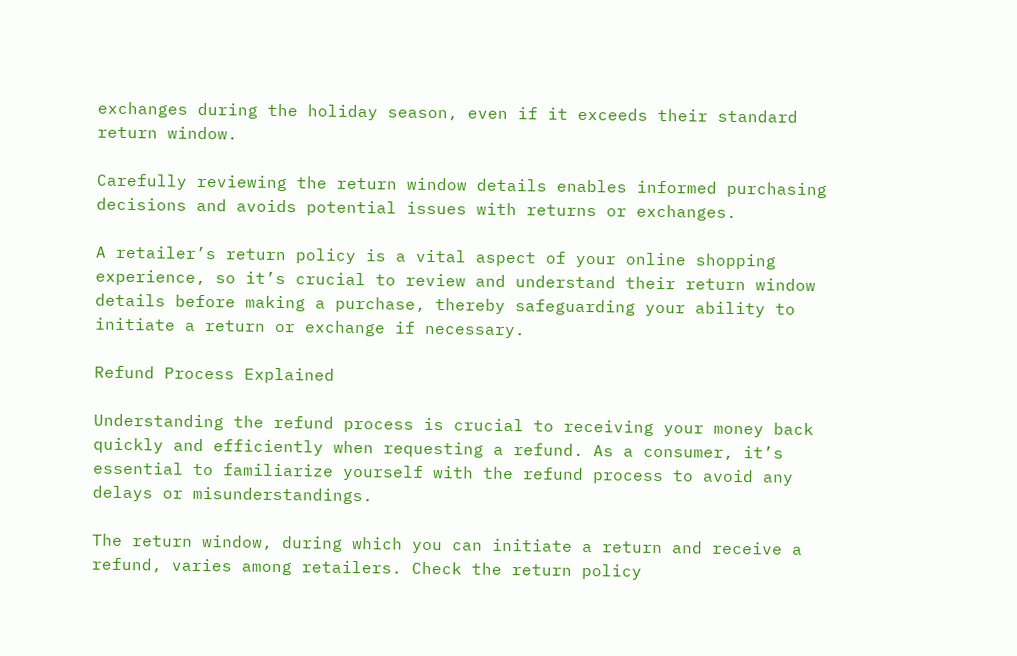exchanges during the holiday season, even if it exceeds their standard return window.

Carefully reviewing the return window details enables informed purchasing decisions and avoids potential issues with returns or exchanges.

A retailer’s return policy is a vital aspect of your online shopping experience, so it’s crucial to review and understand their return window details before making a purchase, thereby safeguarding your ability to initiate a return or exchange if necessary.

Refund Process Explained

Understanding the refund process is crucial to receiving your money back quickly and efficiently when requesting a refund. As a consumer, it’s essential to familiarize yourself with the refund process to avoid any delays or misunderstandings.

The return window, during which you can initiate a return and receive a refund, varies among retailers. Check the return policy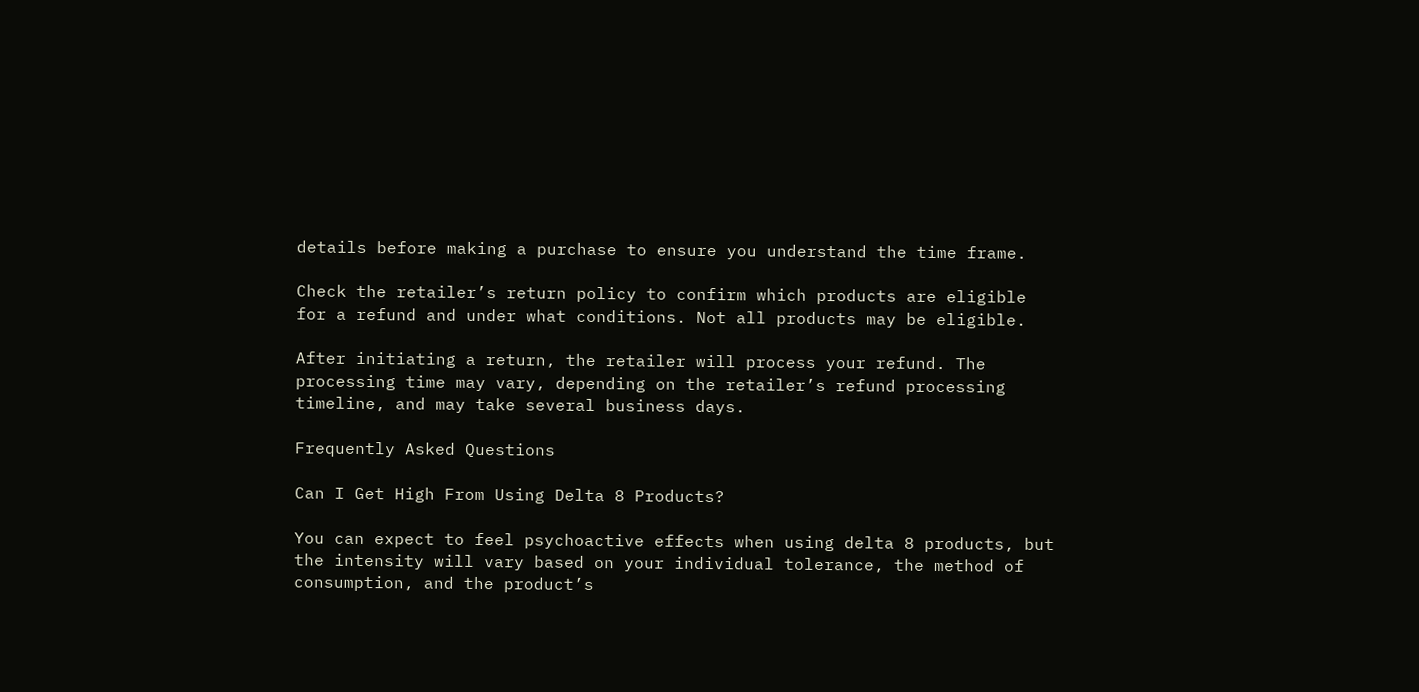details before making a purchase to ensure you understand the time frame.

Check the retailer’s return policy to confirm which products are eligible for a refund and under what conditions. Not all products may be eligible.

After initiating a return, the retailer will process your refund. The processing time may vary, depending on the retailer’s refund processing timeline, and may take several business days.

Frequently Asked Questions

Can I Get High From Using Delta 8 Products?

You can expect to feel psychoactive effects when using delta 8 products, but the intensity will vary based on your individual tolerance, the method of consumption, and the product’s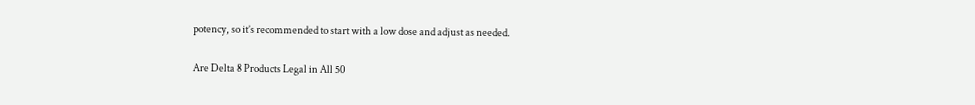potency, so it’s recommended to start with a low dose and adjust as needed.

Are Delta 8 Products Legal in All 50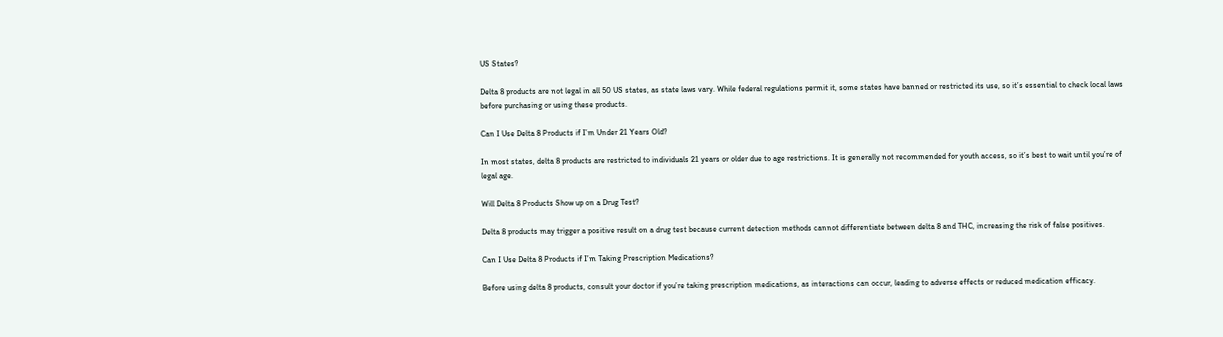US States?

Delta 8 products are not legal in all 50 US states, as state laws vary. While federal regulations permit it, some states have banned or restricted its use, so it’s essential to check local laws before purchasing or using these products.

Can I Use Delta 8 Products if I’m Under 21 Years Old?

In most states, delta 8 products are restricted to individuals 21 years or older due to age restrictions. It is generally not recommended for youth access, so it’s best to wait until you’re of legal age.

Will Delta 8 Products Show up on a Drug Test?

Delta 8 products may trigger a positive result on a drug test because current detection methods cannot differentiate between delta 8 and THC, increasing the risk of false positives.

Can I Use Delta 8 Products if I’m Taking Prescription Medications?

Before using delta 8 products, consult your doctor if you’re taking prescription medications, as interactions can occur, leading to adverse effects or reduced medication efficacy.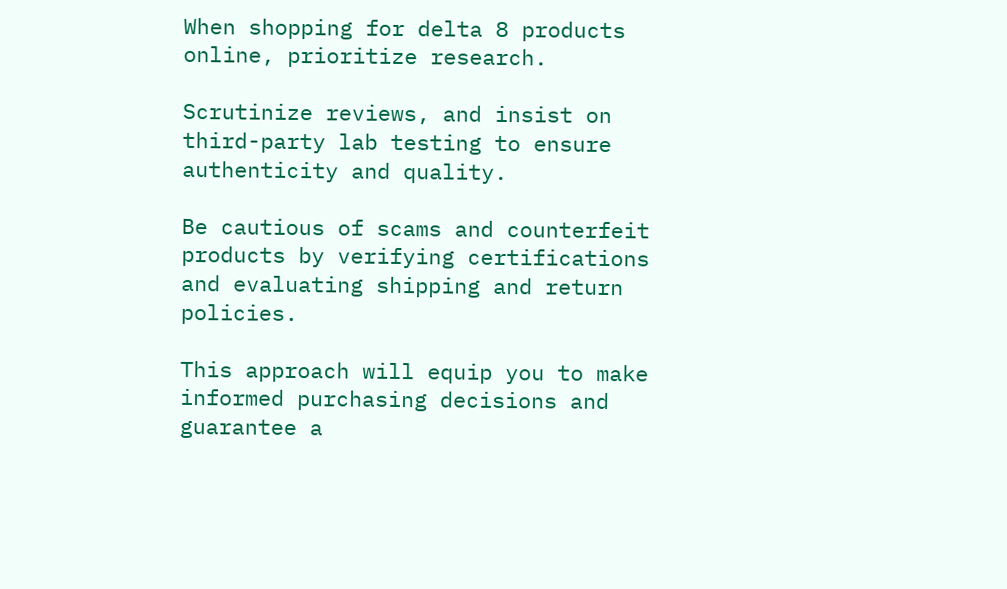When shopping for delta 8 products online, prioritize research.

Scrutinize reviews, and insist on third-party lab testing to ensure authenticity and quality.

Be cautious of scams and counterfeit products by verifying certifications and evaluating shipping and return policies.

This approach will equip you to make informed purchasing decisions and guarantee a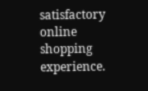satisfactory online shopping experience.